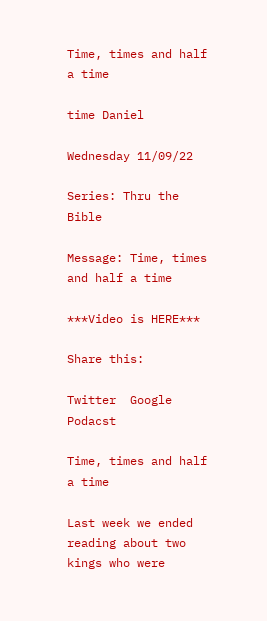Time, times and half a time

time Daniel

Wednesday 11/09/22

Series: Thru the Bible

Message: Time, times and half a time

***Video is HERE***

Share this:

Twitter  Google Podacst

Time, times and half a time

Last week we ended reading about two kings who were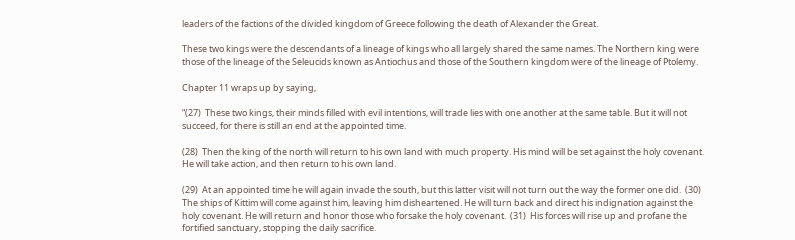leaders of the factions of the divided kingdom of Greece following the death of Alexander the Great.

These two kings were the descendants of a lineage of kings who all largely shared the same names. The Northern king were those of the lineage of the Seleucids known as Antiochus and those of the Southern kingdom were of the lineage of Ptolemy.

Chapter 11 wraps up by saying,

“(27)  These two kings, their minds filled with evil intentions, will trade lies with one another at the same table. But it will not succeed, for there is still an end at the appointed time.

(28)  Then the king of the north will return to his own land with much property. His mind will be set against the holy covenant. He will take action, and then return to his own land.

(29)  At an appointed time he will again invade the south, but this latter visit will not turn out the way the former one did.  (30)  The ships of Kittim will come against him, leaving him disheartened. He will turn back and direct his indignation against the holy covenant. He will return and honor those who forsake the holy covenant.  (31)  His forces will rise up and profane the fortified sanctuary, stopping the daily sacrifice.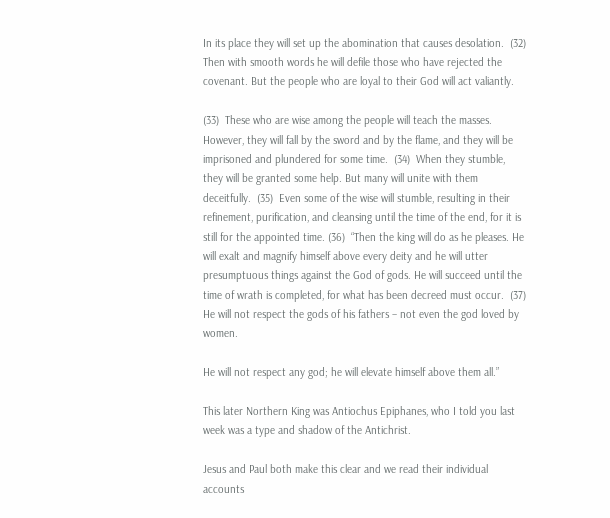In its place they will set up the abomination that causes desolation.  (32)  Then with smooth words he will defile those who have rejected the covenant. But the people who are loyal to their God will act valiantly.

(33)  These who are wise among the people will teach the masses. However, they will fall by the sword and by the flame, and they will be imprisoned and plundered for some time.  (34)  When they stumble, they will be granted some help. But many will unite with them deceitfully.  (35)  Even some of the wise will stumble, resulting in their refinement, purification, and cleansing until the time of the end, for it is still for the appointed time. (36)  “Then the king will do as he pleases. He will exalt and magnify himself above every deity and he will utter presumptuous things against the God of gods. He will succeed until the time of wrath is completed, for what has been decreed must occur.  (37)  He will not respect the gods of his fathers – not even the god loved by women.

He will not respect any god; he will elevate himself above them all.”

This later Northern King was Antiochus Epiphanes, who I told you last week was a type and shadow of the Antichrist.

Jesus and Paul both make this clear and we read their individual accounts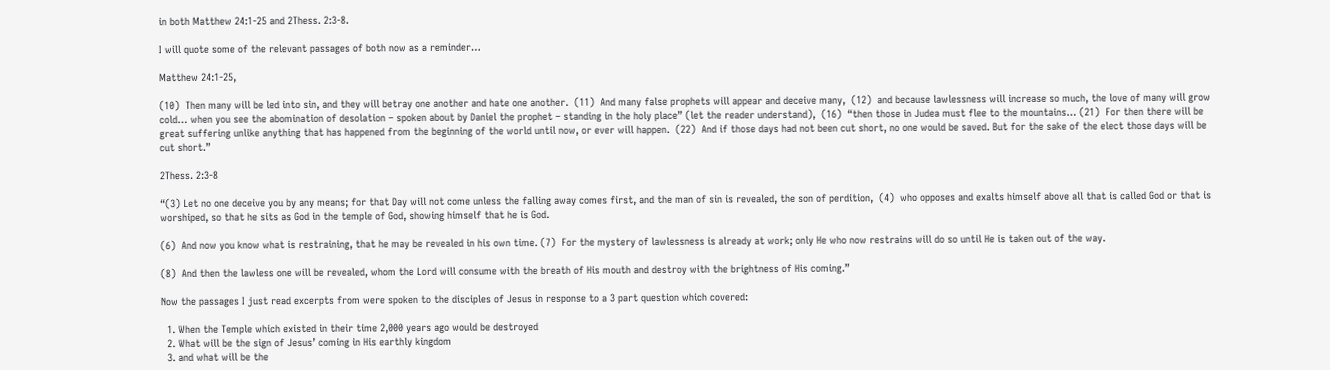in both Matthew 24:1-25 and 2Thess. 2:3-8.

I will quote some of the relevant passages of both now as a reminder…

Matthew 24:1-25,

(10)  Then many will be led into sin, and they will betray one another and hate one another.  (11)  And many false prophets will appear and deceive many,  (12)  and because lawlessness will increase so much, the love of many will grow cold… when you see the abomination of desolation – spoken about by Daniel the prophet – standing in the holy place” (let the reader understand),  (16)  “then those in Judea must flee to the mountains… (21)  For then there will be great suffering unlike anything that has happened from the beginning of the world until now, or ever will happen.  (22)  And if those days had not been cut short, no one would be saved. But for the sake of the elect those days will be cut short.”

2Thess. 2:3-8

“(3) Let no one deceive you by any means; for that Day will not come unless the falling away comes first, and the man of sin is revealed, the son of perdition,  (4)  who opposes and exalts himself above all that is called God or that is worshiped, so that he sits as God in the temple of God, showing himself that he is God.

(6)  And now you know what is restraining, that he may be revealed in his own time. (7)  For the mystery of lawlessness is already at work; only He who now restrains will do so until He is taken out of the way.

(8)  And then the lawless one will be revealed, whom the Lord will consume with the breath of His mouth and destroy with the brightness of His coming.”

Now the passages I just read excerpts from were spoken to the disciples of Jesus in response to a 3 part question which covered:

  1. When the Temple which existed in their time 2,000 years ago would be destroyed
  2. What will be the sign of Jesus’ coming in His earthly kingdom
  3. and what will be the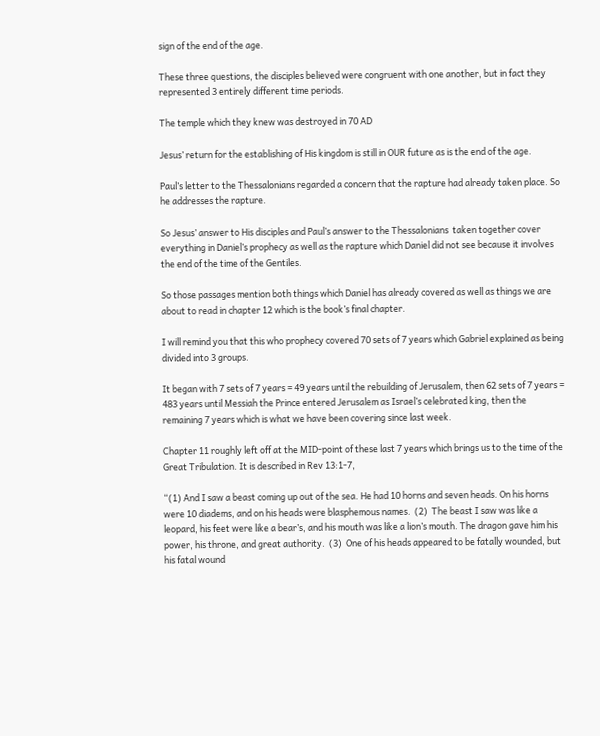sign of the end of the age.

These three questions, the disciples believed were congruent with one another, but in fact they represented 3 entirely different time periods.

The temple which they knew was destroyed in 70 AD

Jesus’ return for the establishing of His kingdom is still in OUR future as is the end of the age.

Paul’s letter to the Thessalonians regarded a concern that the rapture had already taken place. So he addresses the rapture.

So Jesus’ answer to His disciples and Paul’s answer to the Thessalonians  taken together cover everything in Daniel’s prophecy as well as the rapture which Daniel did not see because it involves the end of the time of the Gentiles.

So those passages mention both things which Daniel has already covered as well as things we are about to read in chapter 12 which is the book’s final chapter.

I will remind you that this who prophecy covered 70 sets of 7 years which Gabriel explained as being divided into 3 groups.

It began with 7 sets of 7 years = 49 years until the rebuilding of Jerusalem, then 62 sets of 7 years = 483 years until Messiah the Prince entered Jerusalem as Israel’s celebrated king, then the remaining 7 years which is what we have been covering since last week.

Chapter 11 roughly left off at the MID-point of these last 7 years which brings us to the time of the Great Tribulation. It is described in Rev 13:1-7,

“(1) And I saw a beast coming up out of the sea. He had 10 horns and seven heads. On his horns were 10 diadems, and on his heads were blasphemous names.  (2)  The beast I saw was like a leopard, his feet were like a bear’s, and his mouth was like a lion’s mouth. The dragon gave him his power, his throne, and great authority.  (3)  One of his heads appeared to be fatally wounded, but his fatal wound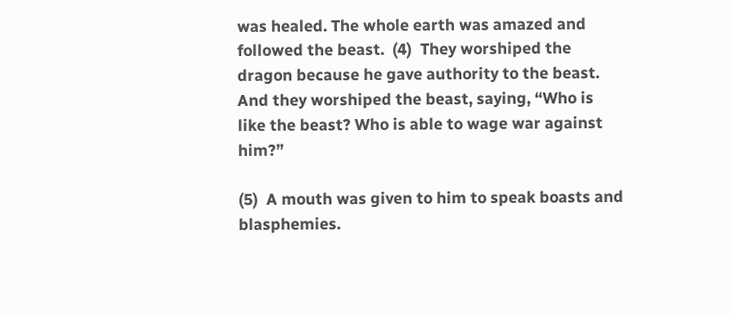was healed. The whole earth was amazed and followed the beast.  (4)  They worshiped the dragon because he gave authority to the beast. And they worshiped the beast, saying, “Who is like the beast? Who is able to wage war against him?”

(5)  A mouth was given to him to speak boasts and blasphemies.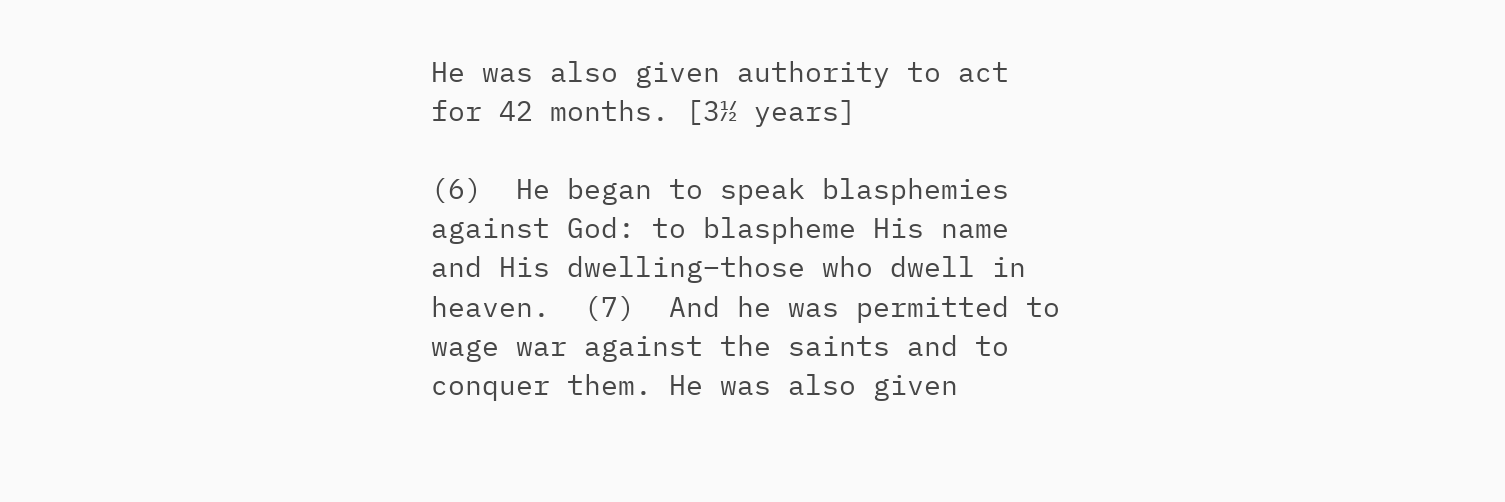He was also given authority to act for 42 months. [3½ years]

(6)  He began to speak blasphemies against God: to blaspheme His name and His dwelling–those who dwell in heaven.  (7)  And he was permitted to wage war against the saints and to conquer them. He was also given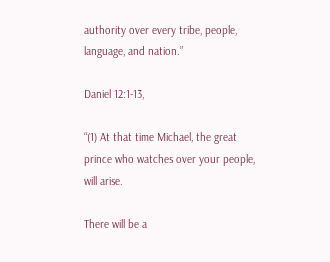authority over every tribe, people, language, and nation.”

Daniel 12:1-13,

“(1) At that time Michael, the great prince who watches over your people, will arise.

There will be a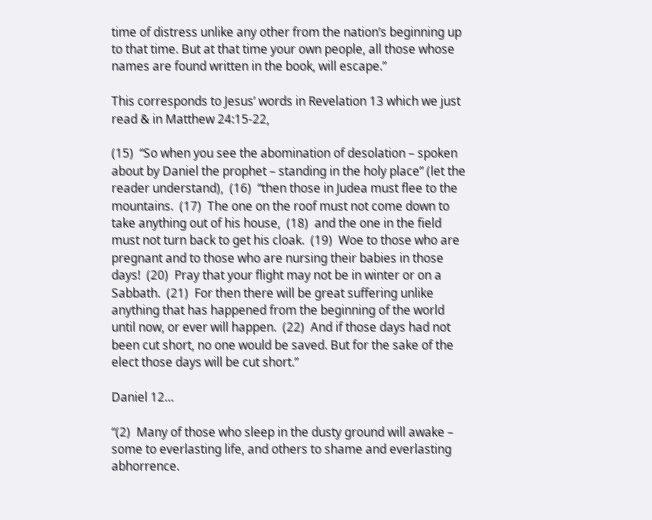time of distress unlike any other from the nation’s beginning up to that time. But at that time your own people, all those whose names are found written in the book, will escape.”

This corresponds to Jesus’ words in Revelation 13 which we just read & in Matthew 24:15-22,

(15)  “So when you see the abomination of desolation – spoken about by Daniel the prophet – standing in the holy place” (let the reader understand),  (16)  “then those in Judea must flee to the mountains.  (17)  The one on the roof must not come down to take anything out of his house,  (18)  and the one in the field must not turn back to get his cloak.  (19)  Woe to those who are pregnant and to those who are nursing their babies in those days!  (20)  Pray that your flight may not be in winter or on a Sabbath.  (21)  For then there will be great suffering unlike anything that has happened from the beginning of the world until now, or ever will happen.  (22)  And if those days had not been cut short, no one would be saved. But for the sake of the elect those days will be cut short.”

Daniel 12…

“(2)  Many of those who sleep in the dusty ground will awake – some to everlasting life, and others to shame and everlasting abhorrence.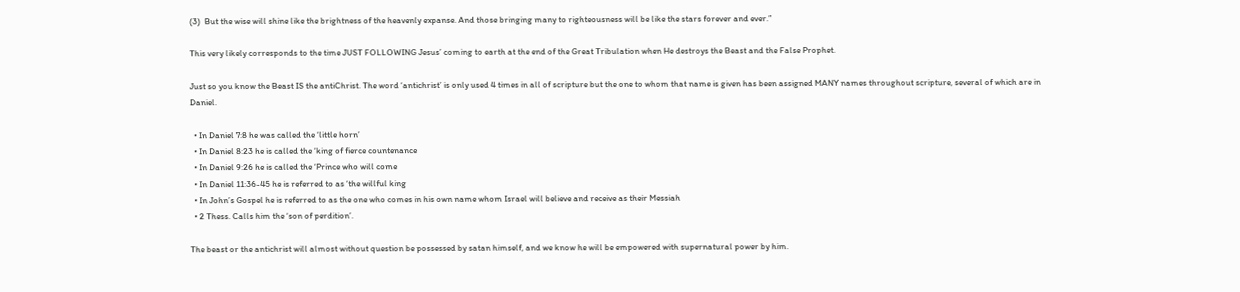(3)  But the wise will shine like the brightness of the heavenly expanse. And those bringing many to righteousness will be like the stars forever and ever.”

This very likely corresponds to the time JUST FOLLOWING Jesus’ coming to earth at the end of the Great Tribulation when He destroys the Beast and the False Prophet.

Just so you know the Beast IS the antiChrist. The word ‘antichrist’ is only used 4 times in all of scripture but the one to whom that name is given has been assigned MANY names throughout scripture, several of which are in Daniel.

  • In Daniel 7:8 he was called the ‘little horn’
  • In Daniel 8:23 he is called the ‘king of fierce countenance
  • In Daniel 9:26 he is called the ‘Prince who will come
  • In Daniel 11:36-45 he is referred to as ‘the willful king
  • In John’s Gospel he is referred to as the one who comes in his own name whom Israel will believe and receive as their Messiah
  • 2 Thess. Calls him the ‘son of perdition’.

The beast or the antichrist will almost without question be possessed by satan himself, and we know he will be empowered with supernatural power by him.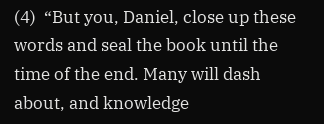(4)  “But you, Daniel, close up these words and seal the book until the time of the end. Many will dash about, and knowledge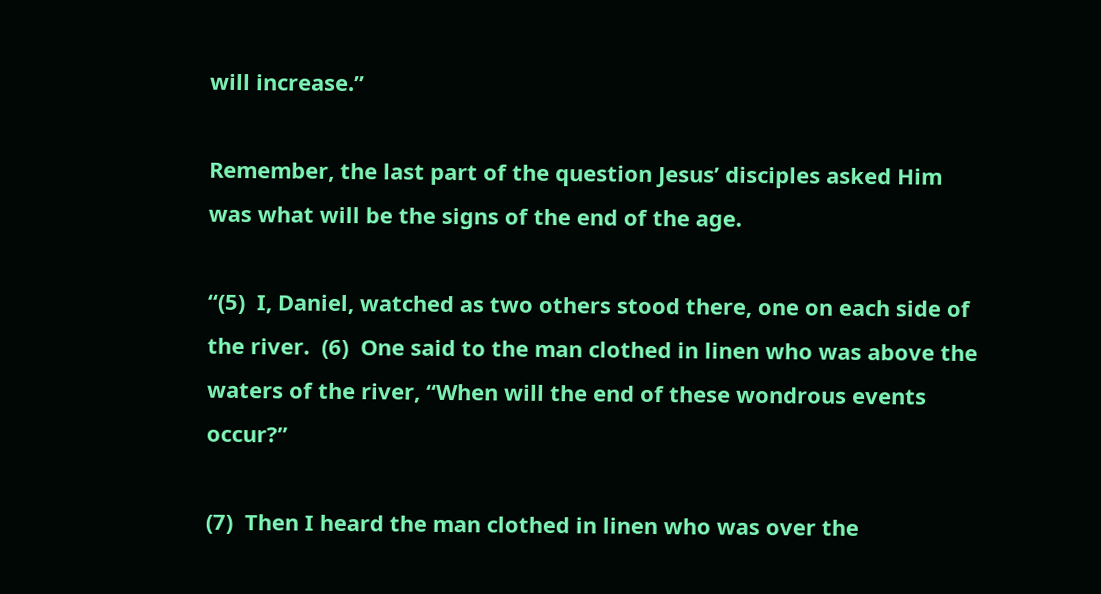will increase.”

Remember, the last part of the question Jesus’ disciples asked Him was what will be the signs of the end of the age.

“(5)  I, Daniel, watched as two others stood there, one on each side of the river.  (6)  One said to the man clothed in linen who was above the waters of the river, “When will the end of these wondrous events occur?”

(7)  Then I heard the man clothed in linen who was over the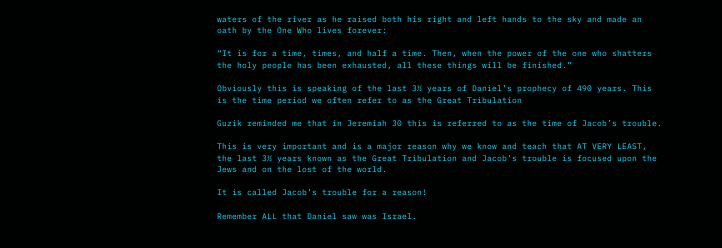waters of the river as he raised both his right and left hands to the sky and made an oath by the One Who lives forever:

“It is for a time, times, and half a time. Then, when the power of the one who shatters the holy people has been exhausted, all these things will be finished.”

Obviously this is speaking of the last 3½ years of Daniel’s prophecy of 490 years. This is the time period we often refer to as the Great Tribulation

Guzik reminded me that in Jeremiah 30 this is referred to as the time of Jacob’s trouble.

This is very important and is a major reason why we know and teach that AT VERY LEAST, the last 3½ years known as the Great Tribulation and Jacob’s trouble is focused upon the Jews and on the lost of the world.

It is called Jacob’s trouble for a reason!

Remember ALL that Daniel saw was Israel.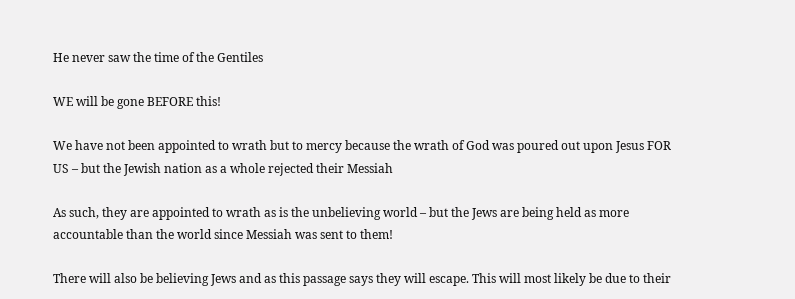He never saw the time of the Gentiles

WE will be gone BEFORE this!

We have not been appointed to wrath but to mercy because the wrath of God was poured out upon Jesus FOR US – but the Jewish nation as a whole rejected their Messiah

As such, they are appointed to wrath as is the unbelieving world – but the Jews are being held as more accountable than the world since Messiah was sent to them!

There will also be believing Jews and as this passage says they will escape. This will most likely be due to their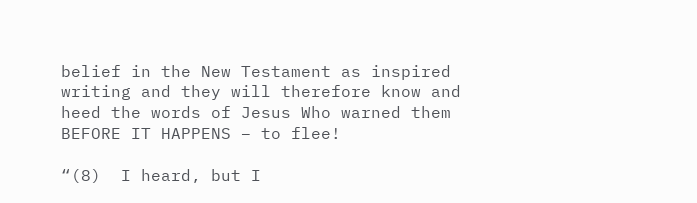belief in the New Testament as inspired writing and they will therefore know and heed the words of Jesus Who warned them BEFORE IT HAPPENS – to flee!

“(8)  I heard, but I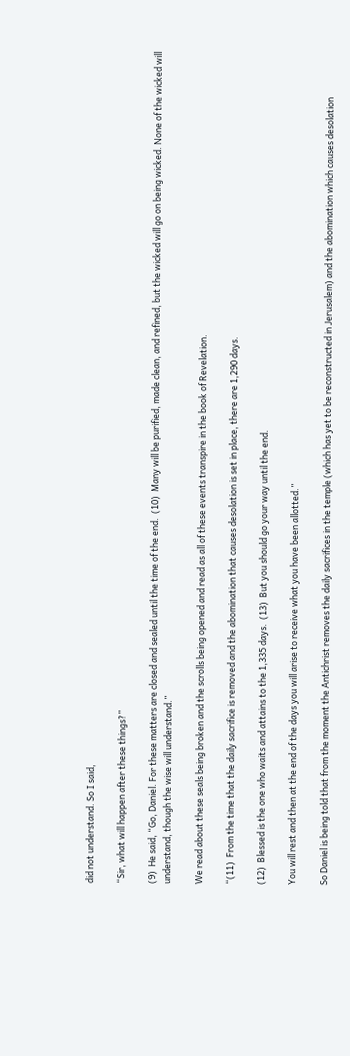did not understand. So I said,

“Sir, what will happen after these things?”

(9)  He said, “Go, Daniel. For these matters are closed and sealed until the time of the end.  (10)  Many will be purified, made clean, and refined, but the wicked will go on being wicked. None of the wicked will understand, though the wise will understand.”

We read about these seals being broken and the scrolls being opened and read as all of these events transpire in the book of Revelation.

“(11)  From the time that the daily sacrifice is removed and the abomination that causes desolation is set in place, there are 1,290 days.

(12)  Blessed is the one who waits and attains to the 1,335 days.  (13)  But you should go your way until the end.

You will rest and then at the end of the days you will arise to receive what you have been allotted.”

So Daniel is being told that from the moment the Antichrist removes the daily sacrifices in the temple (which has yet to be reconstructed in Jerusalem) and the abomination which causes desolation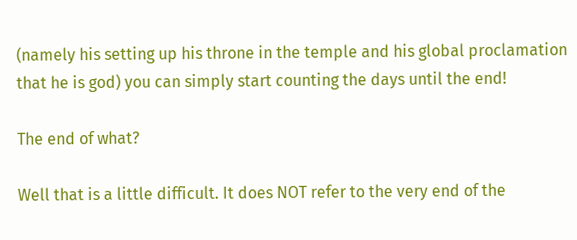(namely his setting up his throne in the temple and his global proclamation that he is god) you can simply start counting the days until the end!

The end of what?

Well that is a little difficult. It does NOT refer to the very end of the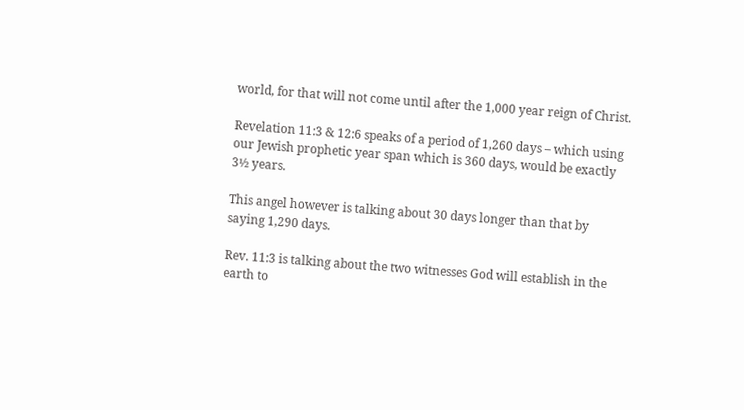world, for that will not come until after the 1,000 year reign of Christ.

Revelation 11:3 & 12:6 speaks of a period of 1,260 days – which using our Jewish prophetic year span which is 360 days, would be exactly 3½ years.

This angel however is talking about 30 days longer than that by saying 1,290 days.

Rev. 11:3 is talking about the two witnesses God will establish in the earth to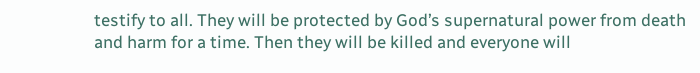testify to all. They will be protected by God’s supernatural power from death and harm for a time. Then they will be killed and everyone will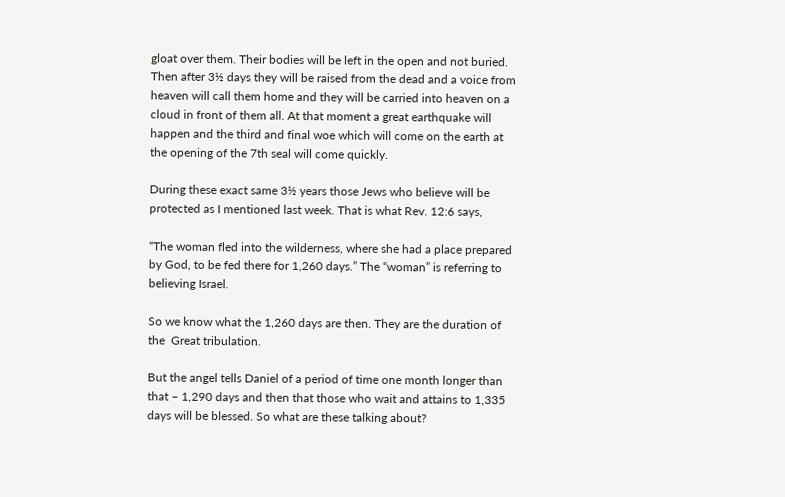gloat over them. Their bodies will be left in the open and not buried. Then after 3½ days they will be raised from the dead and a voice from heaven will call them home and they will be carried into heaven on a cloud in front of them all. At that moment a great earthquake will happen and the third and final woe which will come on the earth at the opening of the 7th seal will come quickly.

During these exact same 3½ years those Jews who believe will be protected as I mentioned last week. That is what Rev. 12:6 says,

“The woman fled into the wilderness, where she had a place prepared by God, to be fed there for 1,260 days.” The “woman” is referring to believing Israel.

So we know what the 1,260 days are then. They are the duration of the  Great tribulation.

But the angel tells Daniel of a period of time one month longer than that – 1,290 days and then that those who wait and attains to 1,335 days will be blessed. So what are these talking about?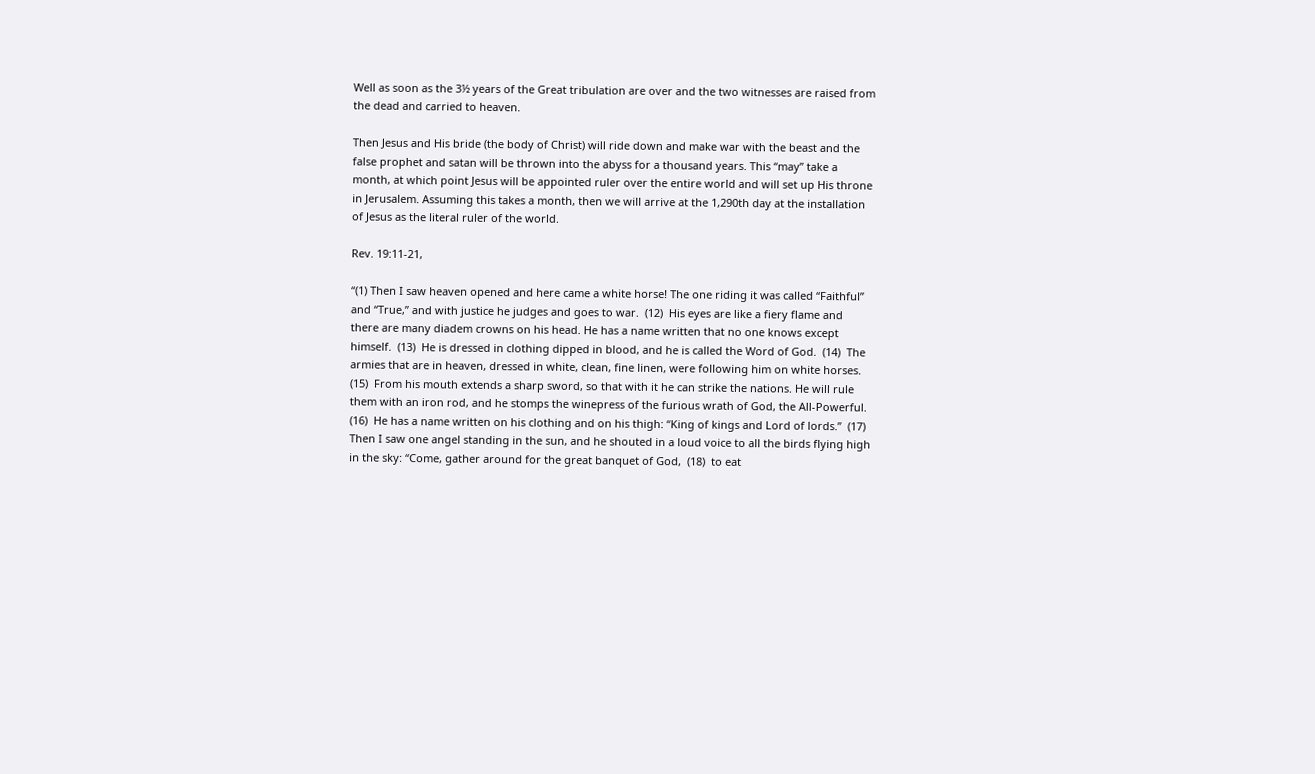Well as soon as the 3½ years of the Great tribulation are over and the two witnesses are raised from the dead and carried to heaven.

Then Jesus and His bride (the body of Christ) will ride down and make war with the beast and the false prophet and satan will be thrown into the abyss for a thousand years. This “may” take a month, at which point Jesus will be appointed ruler over the entire world and will set up His throne in Jerusalem. Assuming this takes a month, then we will arrive at the 1,290th day at the installation of Jesus as the literal ruler of the world.

Rev. 19:11-21,

“(1) Then I saw heaven opened and here came a white horse! The one riding it was called “Faithful” and “True,” and with justice he judges and goes to war.  (12)  His eyes are like a fiery flame and there are many diadem crowns on his head. He has a name written that no one knows except himself.  (13)  He is dressed in clothing dipped in blood, and he is called the Word of God.  (14)  The armies that are in heaven, dressed in white, clean, fine linen, were following him on white horses.  (15)  From his mouth extends a sharp sword, so that with it he can strike the nations. He will rule them with an iron rod, and he stomps the winepress of the furious wrath of God, the All-Powerful.  (16)  He has a name written on his clothing and on his thigh: “King of kings and Lord of lords.”  (17)  Then I saw one angel standing in the sun, and he shouted in a loud voice to all the birds flying high in the sky: “Come, gather around for the great banquet of God,  (18)  to eat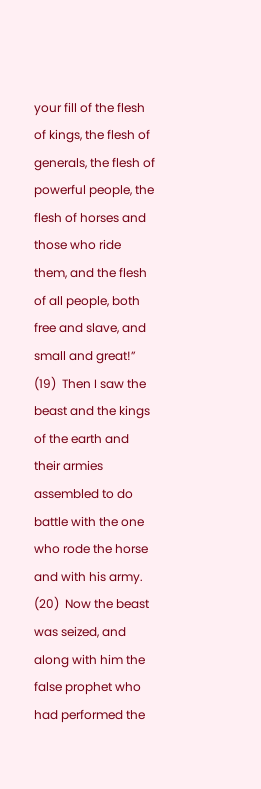your fill of the flesh of kings, the flesh of generals, the flesh of powerful people, the flesh of horses and those who ride them, and the flesh of all people, both free and slave, and small and great!”  (19)  Then I saw the beast and the kings of the earth and their armies assembled to do battle with the one who rode the horse and with his army.  (20)  Now the beast was seized, and along with him the false prophet who had performed the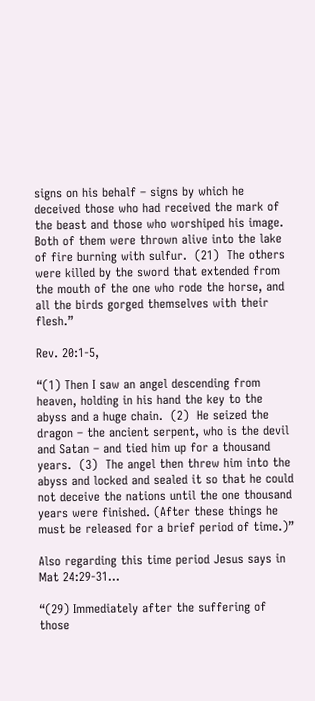signs on his behalf – signs by which he deceived those who had received the mark of the beast and those who worshiped his image. Both of them were thrown alive into the lake of fire burning with sulfur.  (21)  The others were killed by the sword that extended from the mouth of the one who rode the horse, and all the birds gorged themselves with their flesh.”

Rev. 20:1-5,

“(1) Then I saw an angel descending from heaven, holding in his hand the key to the abyss and a huge chain.  (2)  He seized the dragon – the ancient serpent, who is the devil and Satan – and tied him up for a thousand years.  (3)  The angel then threw him into the abyss and locked and sealed it so that he could not deceive the nations until the one thousand years were finished. (After these things he must be released for a brief period of time.)”

Also regarding this time period Jesus says in Mat 24:29-31…

“(29) Immediately after the suffering of those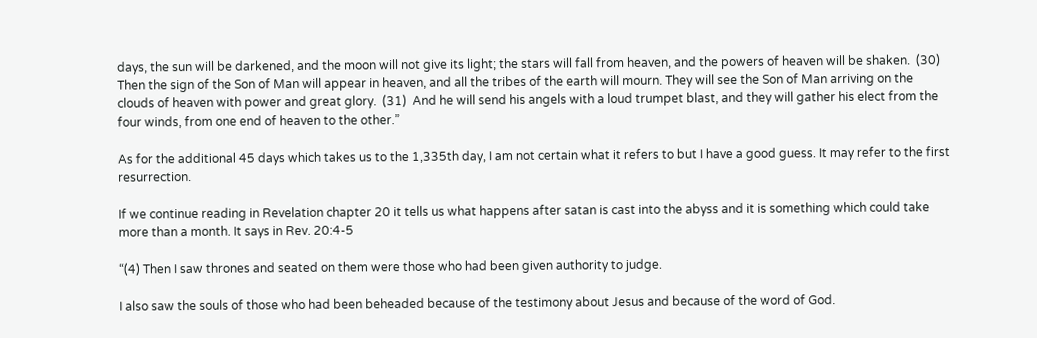days, the sun will be darkened, and the moon will not give its light; the stars will fall from heaven, and the powers of heaven will be shaken.  (30)  Then the sign of the Son of Man will appear in heaven, and all the tribes of the earth will mourn. They will see the Son of Man arriving on the clouds of heaven with power and great glory.  (31)  And he will send his angels with a loud trumpet blast, and they will gather his elect from the four winds, from one end of heaven to the other.”

As for the additional 45 days which takes us to the 1,335th day, I am not certain what it refers to but I have a good guess. It may refer to the first resurrection.

If we continue reading in Revelation chapter 20 it tells us what happens after satan is cast into the abyss and it is something which could take more than a month. It says in Rev. 20:4-5

“(4) Then I saw thrones and seated on them were those who had been given authority to judge.

I also saw the souls of those who had been beheaded because of the testimony about Jesus and because of the word of God.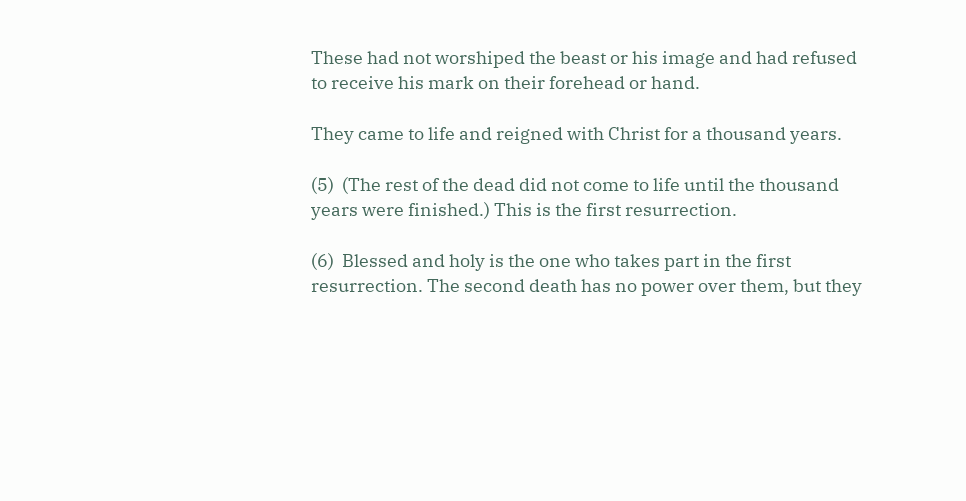These had not worshiped the beast or his image and had refused to receive his mark on their forehead or hand.

They came to life and reigned with Christ for a thousand years.

(5)  (The rest of the dead did not come to life until the thousand years were finished.) This is the first resurrection.

(6)  Blessed and holy is the one who takes part in the first resurrection. The second death has no power over them, but they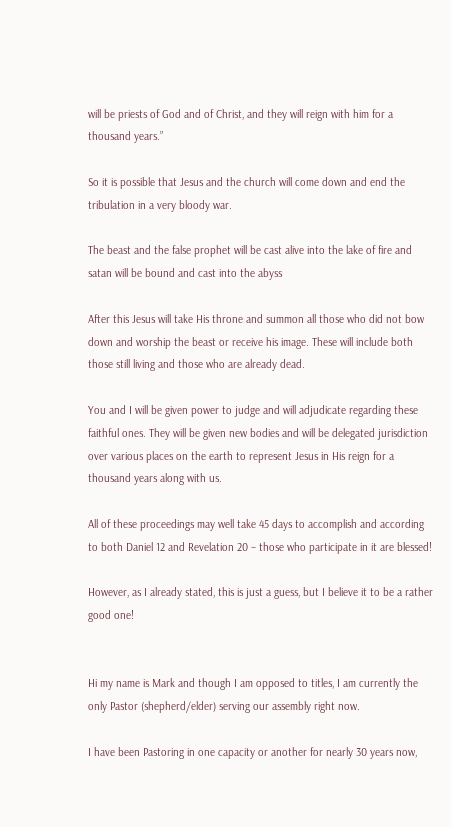will be priests of God and of Christ, and they will reign with him for a thousand years.”

So it is possible that Jesus and the church will come down and end the tribulation in a very bloody war.

The beast and the false prophet will be cast alive into the lake of fire and satan will be bound and cast into the abyss

After this Jesus will take His throne and summon all those who did not bow down and worship the beast or receive his image. These will include both those still living and those who are already dead.

You and I will be given power to judge and will adjudicate regarding these faithful ones. They will be given new bodies and will be delegated jurisdiction over various places on the earth to represent Jesus in His reign for a thousand years along with us.

All of these proceedings may well take 45 days to accomplish and according to both Daniel 12 and Revelation 20 – those who participate in it are blessed!

However, as I already stated, this is just a guess, but I believe it to be a rather good one!


Hi my name is Mark and though I am opposed to titles, I am currently the only Pastor (shepherd/elder) serving our assembly right now.

I have been Pastoring in one capacity or another for nearly 30 years now,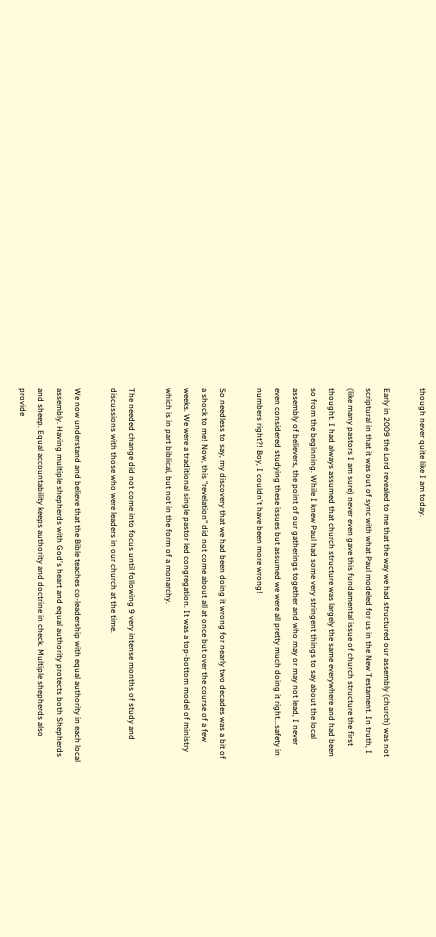though never quite like I am today.

Early in 2009 the Lord revealed to me that the way we had structured our assembly (church) was not scriptural in that it was out of sync with what Paul modeled for us in the New Testament. In truth, I (like many pastors I am sure) never even gave this fundamental issue of church structure the first thought. I had always assumed that church structure was largely the same everywhere and had been so from the beginning. While I knew Paul had some very stringent things to say about the local assembly of believers, the point of our gatherings together and who may or may not lead, I never even considered studying these issues but assumed we were all pretty much doing it right...safety in numbers right?! Boy, I couldn't have been more wrong!

So needless to say, my discovery that we had been doing it wrong for nearly two decades was a bit of a shock to me! Now, this "revelation" did not come about all at once but over the course of a few weeks. We were a traditional single pastor led congregation. It was a top-bottom model of ministry which is in part biblical, but not in the form of a monarchy.

The needed change did not come into focus until following 9 very intense months of study and discussions with those who were leaders in our church at the time.

We now understand and believe that the Bible teaches co-leadership with equal authority in each local assembly. Having multiple shepherds with God's heart and equal authority protects both Shepherds and sheep. Equal accountability keeps authority and doctrine in check. Multiple shepherds also provide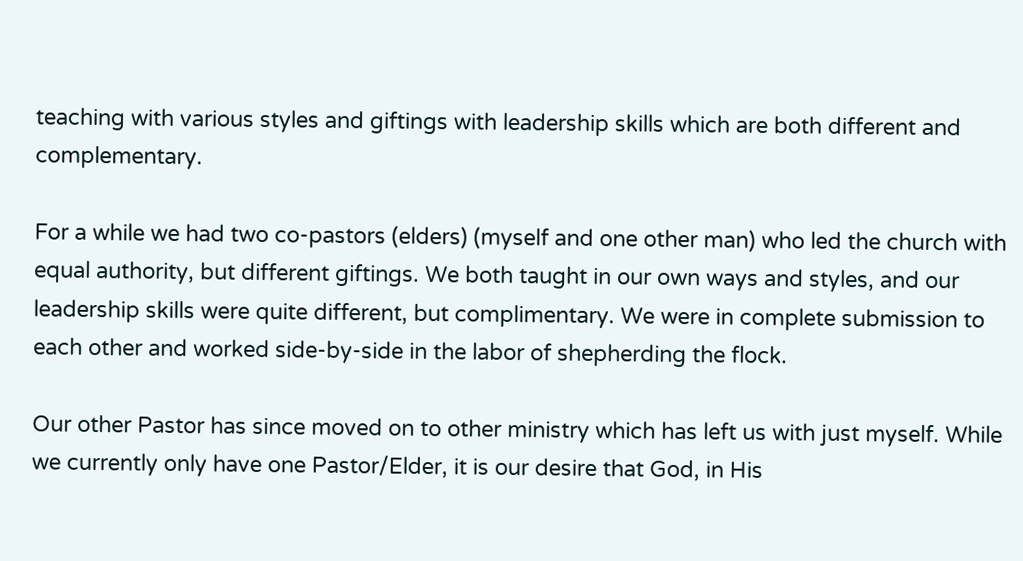teaching with various styles and giftings with leadership skills which are both different and complementary.

For a while we had two co-pastors (elders) (myself and one other man) who led the church with equal authority, but different giftings. We both taught in our own ways and styles, and our leadership skills were quite different, but complimentary. We were in complete submission to each other and worked side-by-side in the labor of shepherding the flock.

Our other Pastor has since moved on to other ministry which has left us with just myself. While we currently only have one Pastor/Elder, it is our desire that God, in His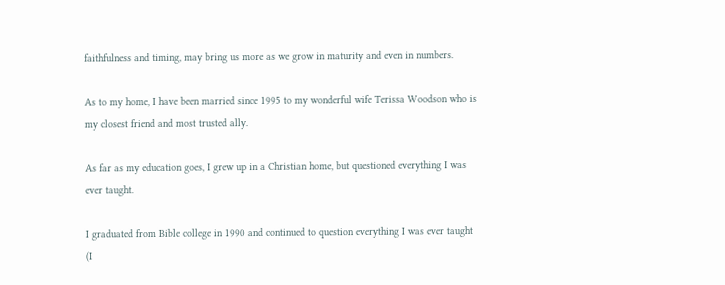faithfulness and timing, may bring us more as we grow in maturity and even in numbers.

As to my home, I have been married since 1995 to my wonderful wife Terissa Woodson who is my closest friend and most trusted ally.

As far as my education goes, I grew up in a Christian home, but questioned everything I was ever taught.

I graduated from Bible college in 1990 and continued to question everything I was ever taught (I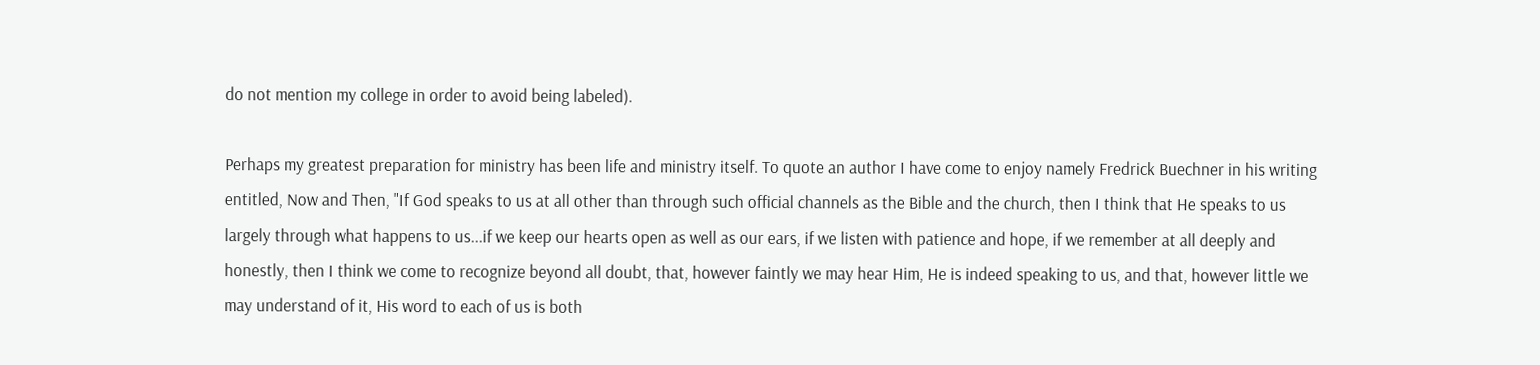do not mention my college in order to avoid being labeled).

Perhaps my greatest preparation for ministry has been life and ministry itself. To quote an author I have come to enjoy namely Fredrick Buechner in his writing entitled, Now and Then, "If God speaks to us at all other than through such official channels as the Bible and the church, then I think that He speaks to us largely through what happens to us...if we keep our hearts open as well as our ears, if we listen with patience and hope, if we remember at all deeply and honestly, then I think we come to recognize beyond all doubt, that, however faintly we may hear Him, He is indeed speaking to us, and that, however little we may understand of it, His word to each of us is both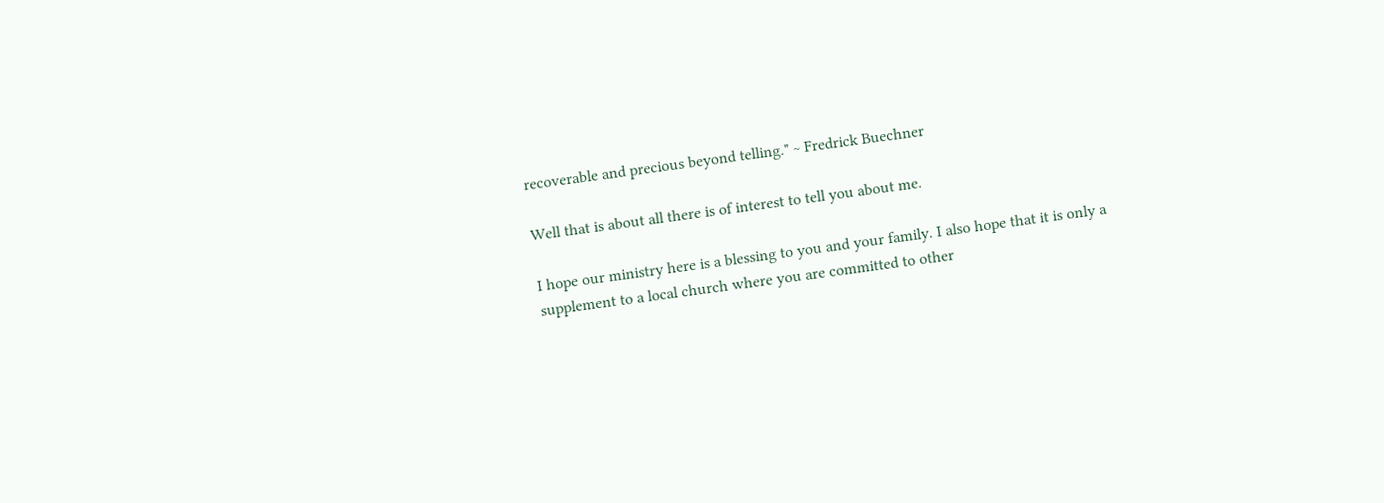recoverable and precious beyond telling." ~ Fredrick Buechner

Well that is about all there is of interest to tell you about me.

I hope our ministry here is a blessing to you and your family. I also hope that it is only a supplement to a local church where you are committed to other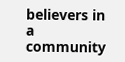believers in a community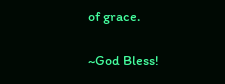of grace.

~God Bless!